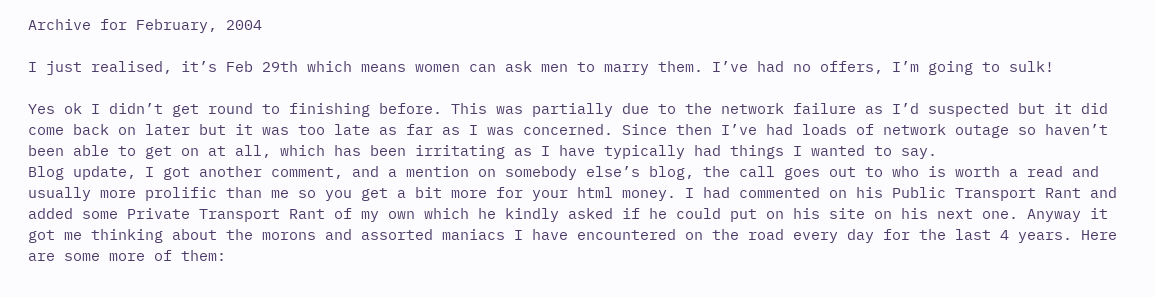Archive for February, 2004

I just realised, it’s Feb 29th which means women can ask men to marry them. I’ve had no offers, I’m going to sulk!

Yes ok I didn’t get round to finishing before. This was partially due to the network failure as I’d suspected but it did come back on later but it was too late as far as I was concerned. Since then I’ve had loads of network outage so haven’t been able to get on at all, which has been irritating as I have typically had things I wanted to say.
Blog update, I got another comment, and a mention on somebody else’s blog, the call goes out to who is worth a read and usually more prolific than me so you get a bit more for your html money. I had commented on his Public Transport Rant and added some Private Transport Rant of my own which he kindly asked if he could put on his site on his next one. Anyway it got me thinking about the morons and assorted maniacs I have encountered on the road every day for the last 4 years. Here are some more of them: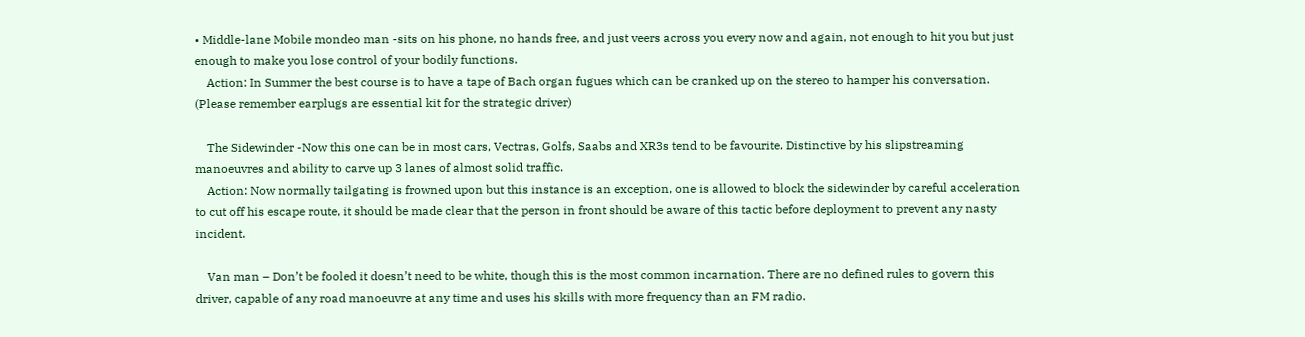• Middle-lane Mobile mondeo man -sits on his phone, no hands free, and just veers across you every now and again, not enough to hit you but just enough to make you lose control of your bodily functions.
    Action: In Summer the best course is to have a tape of Bach organ fugues which can be cranked up on the stereo to hamper his conversation. (Please remember earplugs are essential kit for the strategic driver)

    The Sidewinder -Now this one can be in most cars, Vectras, Golfs, Saabs and XR3s tend to be favourite. Distinctive by his slipstreaming manoeuvres and ability to carve up 3 lanes of almost solid traffic.
    Action: Now normally tailgating is frowned upon but this instance is an exception, one is allowed to block the sidewinder by careful acceleration to cut off his escape route, it should be made clear that the person in front should be aware of this tactic before deployment to prevent any nasty incident.

    Van man – Don’t be fooled it doesn’t need to be white, though this is the most common incarnation. There are no defined rules to govern this driver, capable of any road manoeuvre at any time and uses his skills with more frequency than an FM radio.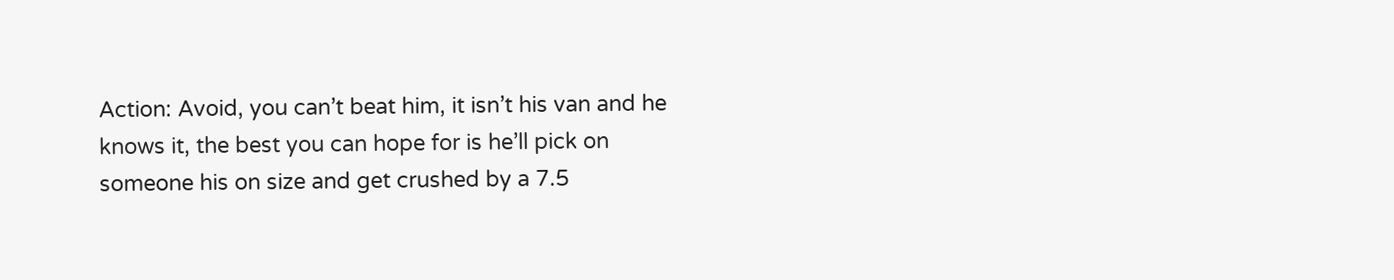Action: Avoid, you can’t beat him, it isn’t his van and he knows it, the best you can hope for is he’ll pick on someone his on size and get crushed by a 7.5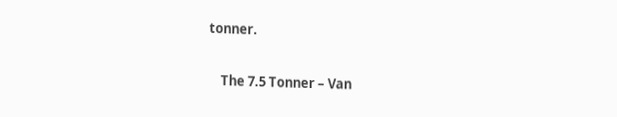tonner.

    The 7.5 Tonner – Van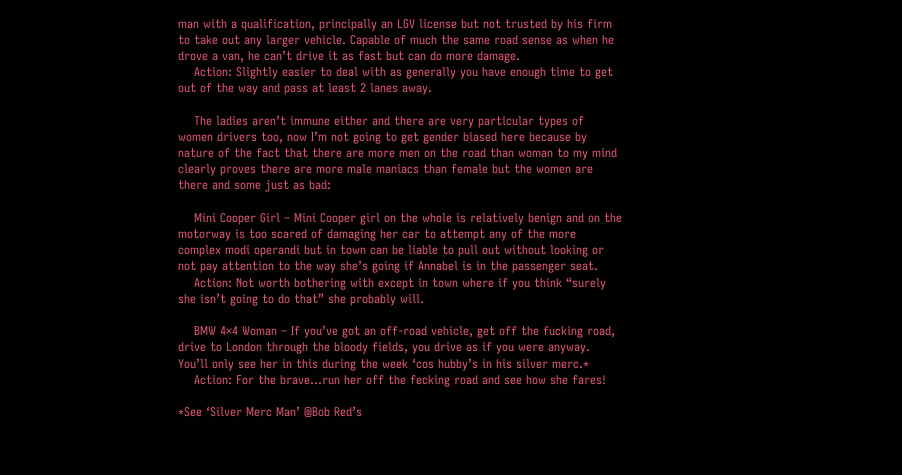man with a qualification, principally an LGV license but not trusted by his firm to take out any larger vehicle. Capable of much the same road sense as when he drove a van, he can’t drive it as fast but can do more damage.
    Action: Slightly easier to deal with as generally you have enough time to get out of the way and pass at least 2 lanes away.

    The ladies aren’t immune either and there are very particular types of women drivers too, now I’m not going to get gender biased here because by nature of the fact that there are more men on the road than woman to my mind clearly proves there are more male maniacs than female but the women are there and some just as bad:

    Mini Cooper Girl – Mini Cooper girl on the whole is relatively benign and on the motorway is too scared of damaging her car to attempt any of the more complex modi operandi but in town can be liable to pull out without looking or not pay attention to the way she’s going if Annabel is in the passenger seat.
    Action: Not worth bothering with except in town where if you think “surely she isn’t going to do that” she probably will.

    BMW 4×4 Woman – If you’ve got an off-road vehicle, get off the fucking road, drive to London through the bloody fields, you drive as if you were anyway. You’ll only see her in this during the week ‘cos hubby’s in his silver merc.*
    Action: For the brave…run her off the fecking road and see how she fares!

*See ‘Silver Merc Man’ @Bob Red’s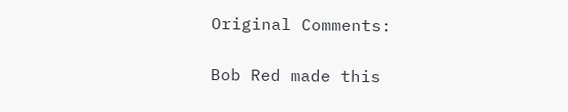Original Comments:

Bob Red made this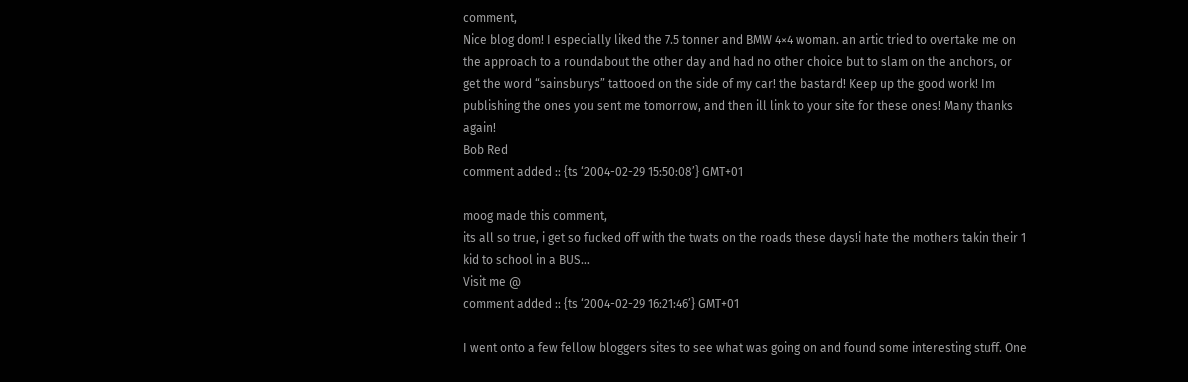comment,
Nice blog dom! I especially liked the 7.5 tonner and BMW 4×4 woman. an artic tried to overtake me on the approach to a roundabout the other day and had no other choice but to slam on the anchors, or get the word “sainsburys” tattooed on the side of my car! the bastard! Keep up the good work! Im publishing the ones you sent me tomorrow, and then ill link to your site for these ones! Many thanks again!
Bob Red
comment added :: {ts ‘2004-02-29 15:50:08’} GMT+01

moog made this comment,
its all so true, i get so fucked off with the twats on the roads these days!i hate the mothers takin their 1 kid to school in a BUS…
Visit me @
comment added :: {ts ‘2004-02-29 16:21:46’} GMT+01

I went onto a few fellow bloggers sites to see what was going on and found some interesting stuff. One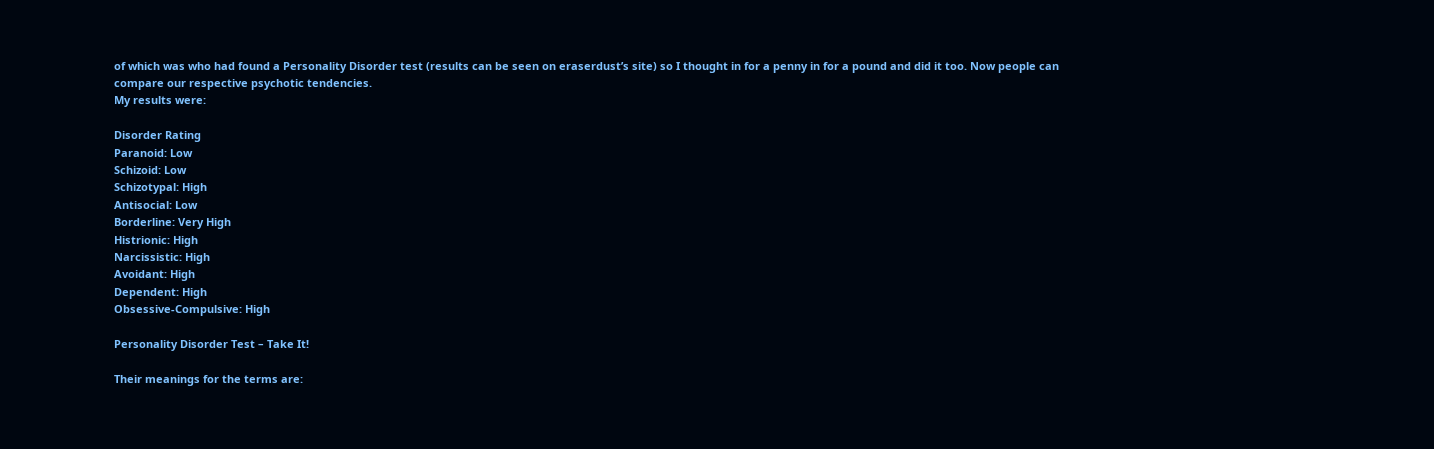of which was who had found a Personality Disorder test (results can be seen on eraserdust’s site) so I thought in for a penny in for a pound and did it too. Now people can compare our respective psychotic tendencies.
My results were:

Disorder Rating
Paranoid: Low
Schizoid: Low
Schizotypal: High
Antisocial: Low
Borderline: Very High
Histrionic: High
Narcissistic: High
Avoidant: High
Dependent: High
Obsessive-Compulsive: High

Personality Disorder Test – Take It!

Their meanings for the terms are: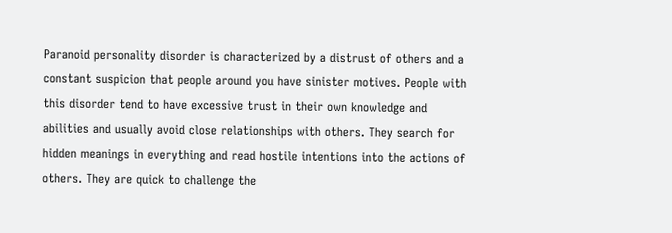Paranoid personality disorder is characterized by a distrust of others and a constant suspicion that people around you have sinister motives. People with this disorder tend to have excessive trust in their own knowledge and abilities and usually avoid close relationships with others. They search for hidden meanings in everything and read hostile intentions into the actions of others. They are quick to challenge the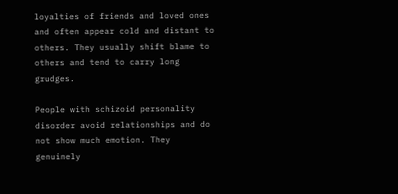loyalties of friends and loved ones and often appear cold and distant to others. They usually shift blame to others and tend to carry long grudges.

People with schizoid personality disorder avoid relationships and do not show much emotion. They genuinely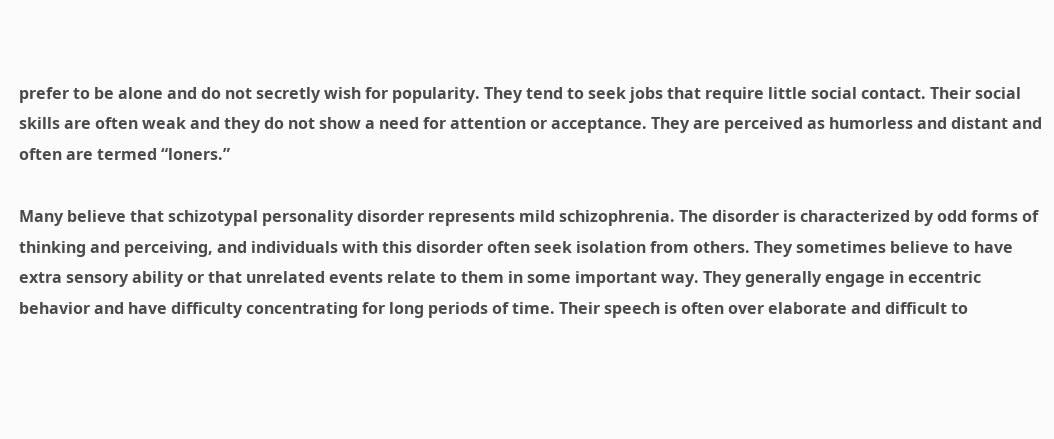prefer to be alone and do not secretly wish for popularity. They tend to seek jobs that require little social contact. Their social skills are often weak and they do not show a need for attention or acceptance. They are perceived as humorless and distant and often are termed “loners.”

Many believe that schizotypal personality disorder represents mild schizophrenia. The disorder is characterized by odd forms of thinking and perceiving, and individuals with this disorder often seek isolation from others. They sometimes believe to have extra sensory ability or that unrelated events relate to them in some important way. They generally engage in eccentric behavior and have difficulty concentrating for long periods of time. Their speech is often over elaborate and difficult to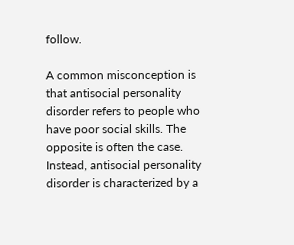follow.

A common misconception is that antisocial personality disorder refers to people who have poor social skills. The opposite is often the case. Instead, antisocial personality disorder is characterized by a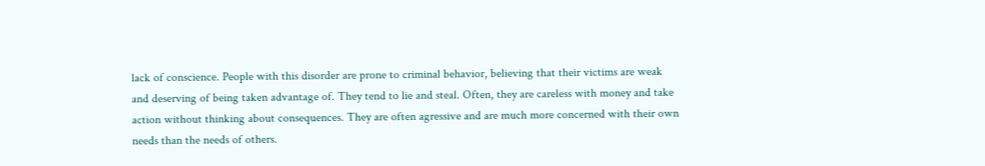lack of conscience. People with this disorder are prone to criminal behavior, believing that their victims are weak and deserving of being taken advantage of. They tend to lie and steal. Often, they are careless with money and take action without thinking about consequences. They are often agressive and are much more concerned with their own needs than the needs of others.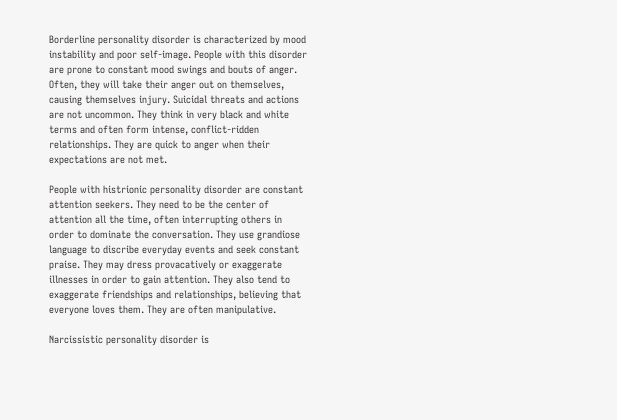Borderline personality disorder is characterized by mood instability and poor self-image. People with this disorder are prone to constant mood swings and bouts of anger. Often, they will take their anger out on themselves, causing themselves injury. Suicidal threats and actions are not uncommon. They think in very black and white terms and often form intense, conflict-ridden relationships. They are quick to anger when their expectations are not met.

People with histrionic personality disorder are constant attention seekers. They need to be the center of attention all the time, often interrupting others in order to dominate the conversation. They use grandiose language to discribe everyday events and seek constant praise. They may dress provacatively or exaggerate illnesses in order to gain attention. They also tend to exaggerate friendships and relationships, believing that everyone loves them. They are often manipulative.

Narcissistic personality disorder is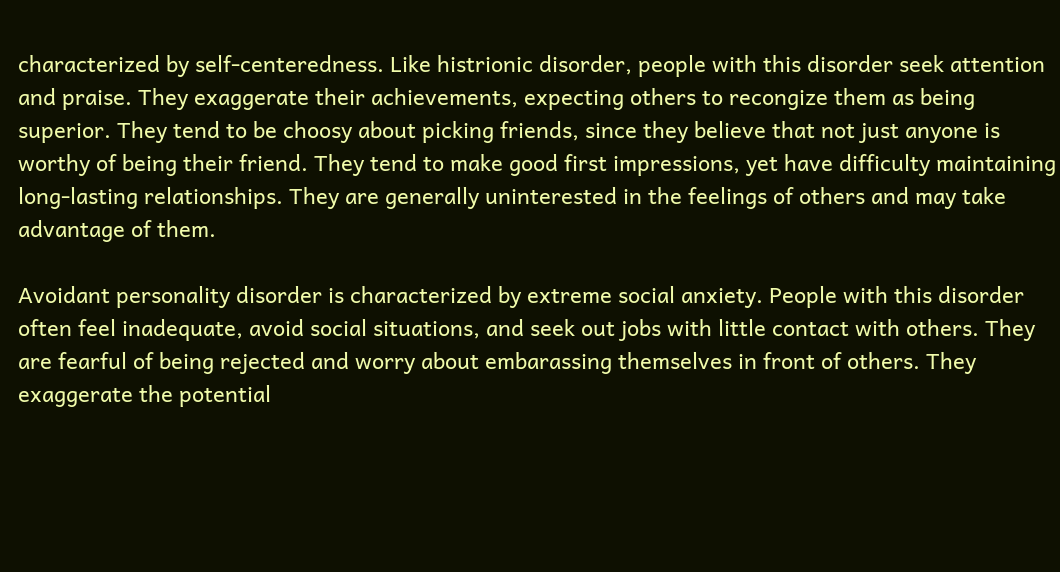characterized by self-centeredness. Like histrionic disorder, people with this disorder seek attention and praise. They exaggerate their achievements, expecting others to recongize them as being superior. They tend to be choosy about picking friends, since they believe that not just anyone is worthy of being their friend. They tend to make good first impressions, yet have difficulty maintaining long-lasting relationships. They are generally uninterested in the feelings of others and may take advantage of them.

Avoidant personality disorder is characterized by extreme social anxiety. People with this disorder often feel inadequate, avoid social situations, and seek out jobs with little contact with others. They are fearful of being rejected and worry about embarassing themselves in front of others. They exaggerate the potential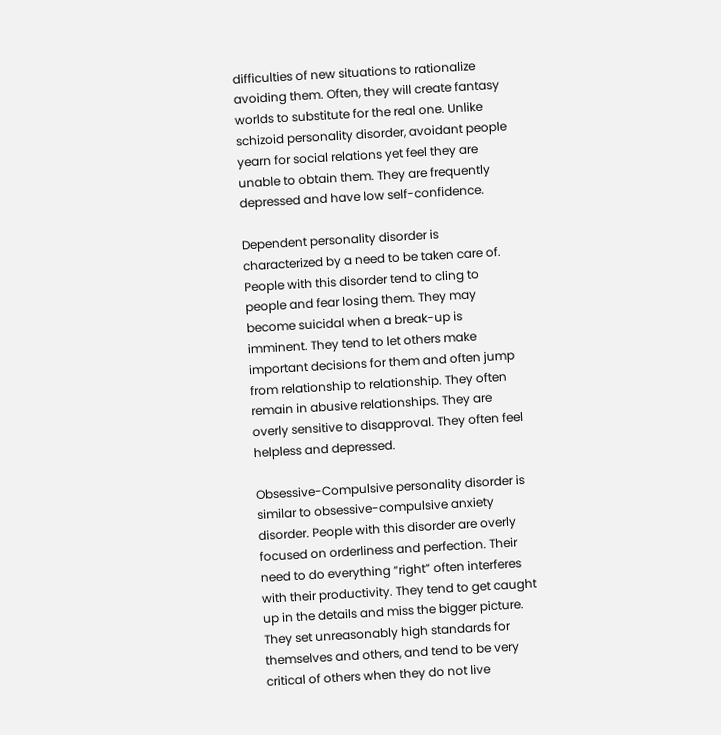difficulties of new situations to rationalize avoiding them. Often, they will create fantasy worlds to substitute for the real one. Unlike schizoid personality disorder, avoidant people yearn for social relations yet feel they are unable to obtain them. They are frequently depressed and have low self-confidence.

Dependent personality disorder is characterized by a need to be taken care of. People with this disorder tend to cling to people and fear losing them. They may become suicidal when a break-up is imminent. They tend to let others make important decisions for them and often jump from relationship to relationship. They often remain in abusive relationships. They are overly sensitive to disapproval. They often feel helpless and depressed.

Obsessive-Compulsive personality disorder is similar to obsessive-compulsive anxiety disorder. People with this disorder are overly focused on orderliness and perfection. Their need to do everything “right” often interferes with their productivity. They tend to get caught up in the details and miss the bigger picture. They set unreasonably high standards for themselves and others, and tend to be very critical of others when they do not live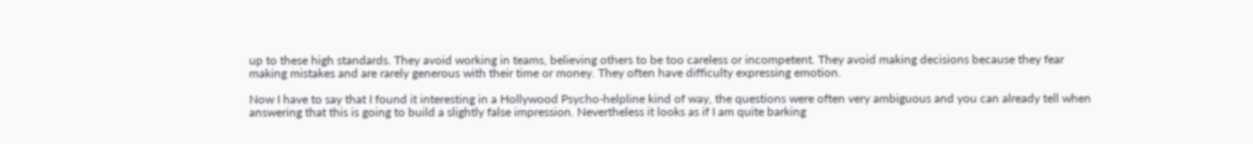up to these high standards. They avoid working in teams, believing others to be too careless or incompetent. They avoid making decisions because they fear making mistakes and are rarely generous with their time or money. They often have difficulty expressing emotion.

Now I have to say that I found it interesting in a Hollywood Psycho-helpline kind of way, the questions were often very ambiguous and you can already tell when answering that this is going to build a slightly false impression. Nevertheless it looks as if I am quite barking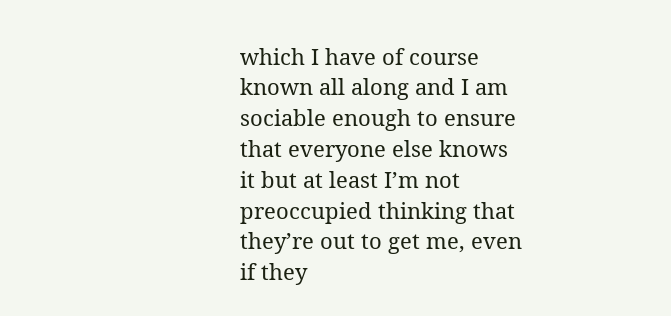which I have of course known all along and I am sociable enough to ensure that everyone else knows it but at least I’m not preoccupied thinking that they’re out to get me, even if they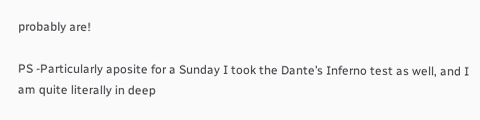probably are!

PS -Particularly aposite for a Sunday I took the Dante’s Inferno test as well, and I am quite literally in deep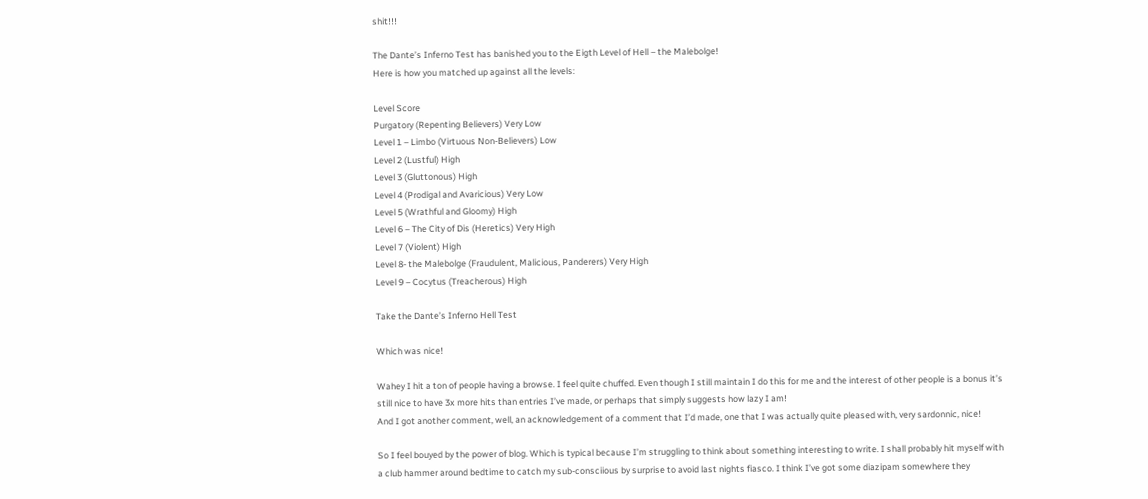shit!!!

The Dante’s Inferno Test has banished you to the Eigth Level of Hell – the Malebolge!
Here is how you matched up against all the levels:

Level Score
Purgatory (Repenting Believers) Very Low
Level 1 – Limbo (Virtuous Non-Believers) Low
Level 2 (Lustful) High
Level 3 (Gluttonous) High
Level 4 (Prodigal and Avaricious) Very Low
Level 5 (Wrathful and Gloomy) High
Level 6 – The City of Dis (Heretics) Very High
Level 7 (Violent) High
Level 8- the Malebolge (Fraudulent, Malicious, Panderers) Very High
Level 9 – Cocytus (Treacherous) High

Take the Dante’s Inferno Hell Test

Which was nice!

Wahey I hit a ton of people having a browse. I feel quite chuffed. Even though I still maintain I do this for me and the interest of other people is a bonus it’s still nice to have 3x more hits than entries I’ve made, or perhaps that simply suggests how lazy I am!
And I got another comment, well, an acknowledgement of a comment that I’d made, one that I was actually quite pleased with, very sardonnic, nice!

So I feel bouyed by the power of blog. Which is typical because I’m struggling to think about something interesting to write. I shall probably hit myself with a club hammer around bedtime to catch my sub-consciious by surprise to avoid last nights fiasco. I think I’ve got some diazipam somewhere they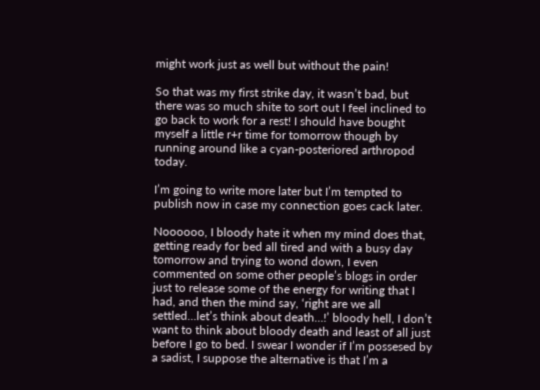might work just as well but without the pain!

So that was my first strike day, it wasn’t bad, but there was so much shite to sort out I feel inclined to go back to work for a rest! I should have bought myself a little r+r time for tomorrow though by running around like a cyan-posteriored arthropod today.

I’m going to write more later but I’m tempted to publish now in case my connection goes cack later.

Noooooo, I bloody hate it when my mind does that, getting ready for bed all tired and with a busy day tomorrow and trying to wond down, I even commented on some other people’s blogs in order just to release some of the energy for writing that I had, and then the mind say, ‘right are we all settled…let’s think about death…!’ bloody hell, I don’t want to think about bloody death and least of all just before I go to bed. I swear I wonder if I’m possesed by a sadist, I suppose the alternative is that I’m a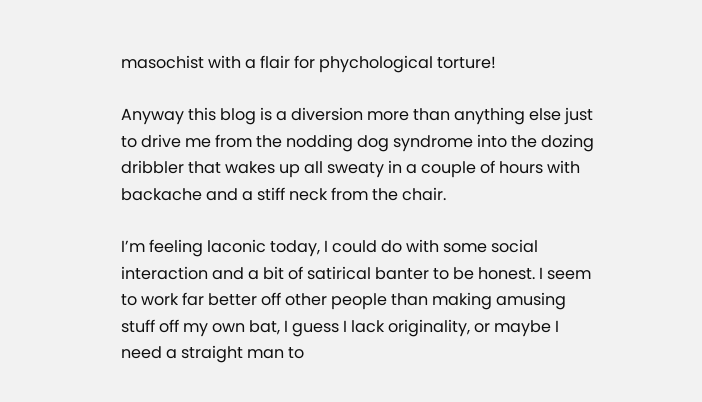masochist with a flair for phychological torture!

Anyway this blog is a diversion more than anything else just to drive me from the nodding dog syndrome into the dozing dribbler that wakes up all sweaty in a couple of hours with backache and a stiff neck from the chair.

I’m feeling laconic today, I could do with some social interaction and a bit of satirical banter to be honest. I seem to work far better off other people than making amusing stuff off my own bat, I guess I lack originality, or maybe I need a straight man to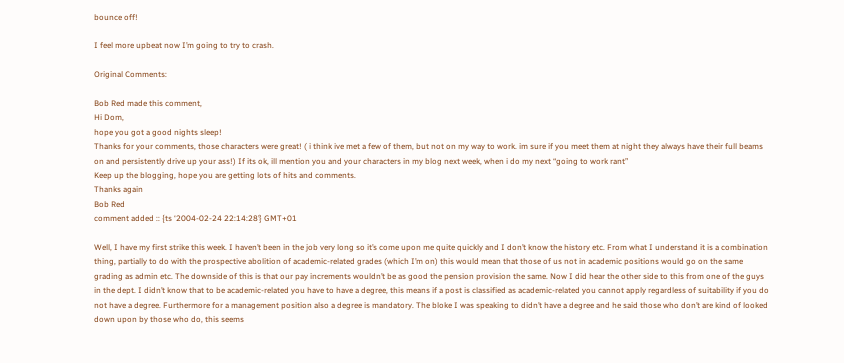bounce off!

I feel more upbeat now I’m going to try to crash.

Original Comments:

Bob Red made this comment,
Hi Dom,
hope you got a good nights sleep!
Thanks for your comments, those characters were great! ( i think ive met a few of them, but not on my way to work. im sure if you meet them at night they always have their full beams on and persistently drive up your ass!) If its ok, ill mention you and your characters in my blog next week, when i do my next “going to work rant”
Keep up the blogging, hope you are getting lots of hits and comments.
Thanks again
Bob Red
comment added :: {ts ‘2004-02-24 22:14:28’} GMT+01

Well, I have my first strike this week. I haven’t been in the job very long so it’s come upon me quite quickly and I don’t know the history etc. From what I understand it is a combination thing, partially to do with the prospective abolition of academic-related grades (which I’m on) this would mean that those of us not in academic positions would go on the same grading as admin etc. The downside of this is that our pay increments wouldn’t be as good the pension provision the same. Now I did hear the other side to this from one of the guys in the dept. I didn’t know that to be academic-related you have to have a degree, this means if a post is classified as academic-related you cannot apply regardless of suitability if you do not have a degree. Furthermore for a management position also a degree is mandatory. The bloke I was speaking to didn’t have a degree and he said those who don’t are kind of looked down upon by those who do, this seems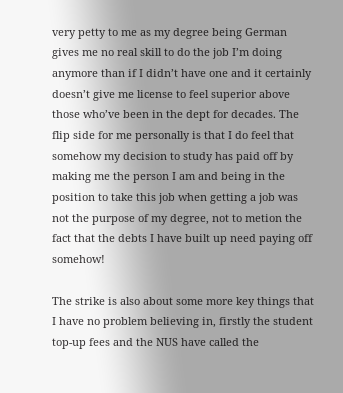very petty to me as my degree being German gives me no real skill to do the job I’m doing anymore than if I didn’t have one and it certainly doesn’t give me license to feel superior above those who’ve been in the dept for decades. The flip side for me personally is that I do feel that somehow my decision to study has paid off by making me the person I am and being in the position to take this job when getting a job was not the purpose of my degree, not to metion the fact that the debts I have built up need paying off somehow!

The strike is also about some more key things that I have no problem believing in, firstly the student top-up fees and the NUS have called the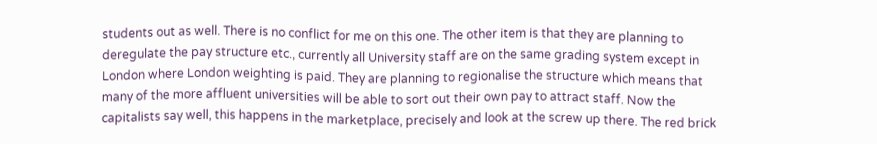students out as well. There is no conflict for me on this one. The other item is that they are planning to deregulate the pay structure etc., currently all University staff are on the same grading system except in London where London weighting is paid. They are planning to regionalise the structure which means that many of the more affluent universities will be able to sort out their own pay to attract staff. Now the capitalists say well, this happens in the marketplace, precisely and look at the screw up there. The red brick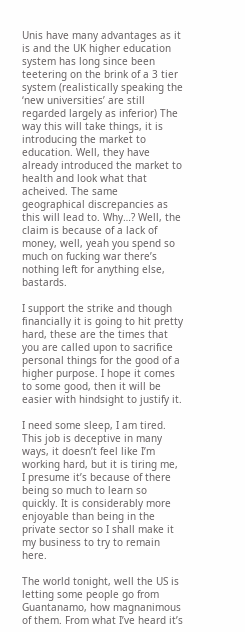Unis have many advantages as it is and the UK higher education system has long since been teetering on the brink of a 3 tier system (realistically speaking the ‘new universities’ are still regarded largely as inferior) The way this will take things, it is introducing the market to education. Well, they have already introduced the market to health and look what that acheived. The same geographical discrepancies as this will lead to. Why…? Well, the claim is because of a lack of money, well, yeah you spend so much on fucking war there’s nothing left for anything else, bastards.

I support the strike and though financially it is going to hit pretty hard, these are the times that you are called upon to sacrifice personal things for the good of a higher purpose. I hope it comes to some good, then it will be easier with hindsight to justify it.

I need some sleep, I am tired. This job is deceptive in many ways, it doesn’t feel like I’m working hard, but it is tiring me, I presume it’s because of there being so much to learn so quickly. It is considerably more enjoyable than being in the private sector so I shall make it my business to try to remain here.

The world tonight, well the US is letting some people go from Guantanamo, how magnanimous of them. From what I’ve heard it’s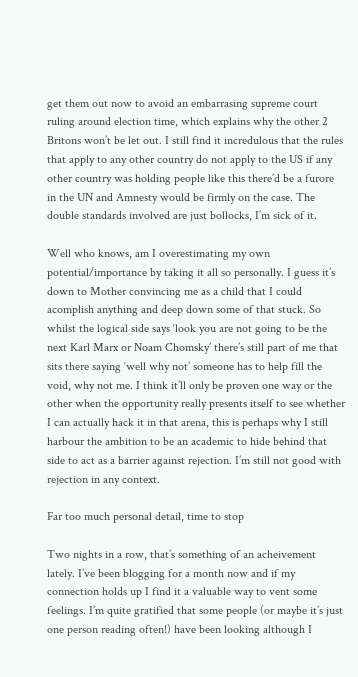get them out now to avoid an embarrasing supreme court ruling around election time, which explains why the other 2 Britons won’t be let out. I still find it incredulous that the rules that apply to any other country do not apply to the US if any other country was holding people like this there’d be a furore in the UN and Amnesty would be firmly on the case. The double standards involved are just bollocks, I’m sick of it.

Well who knows, am I overestimating my own potential/importance by taking it all so personally. I guess it’s down to Mother convincing me as a child that I could acomplish anything and deep down some of that stuck. So whilst the logical side says ‘look you are not going to be the next Karl Marx or Noam Chomsky’ there’s still part of me that sits there saying ‘well why not’ someone has to help fill the void, why not me. I think it’ll only be proven one way or the other when the opportunity really presents itself to see whether I can actually hack it in that arena, this is perhaps why I still harbour the ambition to be an academic to hide behind that side to act as a barrier against rejection. I’m still not good with rejection in any context.

Far too much personal detail, time to stop

Two nights in a row, that’s something of an acheivement lately. I’ve been blogging for a month now and if my connection holds up I find it a valuable way to vent some feelings. I’m quite gratified that some people (or maybe it’s just one person reading often!) have been looking although I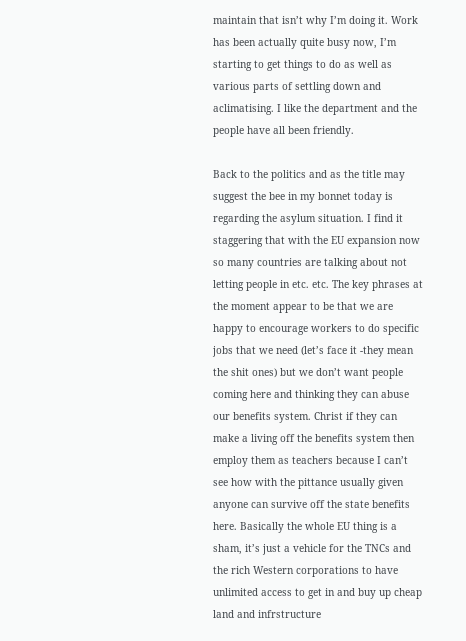maintain that isn’t why I’m doing it. Work has been actually quite busy now, I’m starting to get things to do as well as various parts of settling down and aclimatising. I like the department and the people have all been friendly.

Back to the politics and as the title may suggest the bee in my bonnet today is regarding the asylum situation. I find it staggering that with the EU expansion now so many countries are talking about not letting people in etc. etc. The key phrases at the moment appear to be that we are happy to encourage workers to do specific jobs that we need (let’s face it -they mean the shit ones) but we don’t want people coming here and thinking they can abuse our benefits system. Christ if they can make a living off the benefits system then employ them as teachers because I can’t see how with the pittance usually given anyone can survive off the state benefits here. Basically the whole EU thing is a sham, it’s just a vehicle for the TNCs and the rich Western corporations to have unlimited access to get in and buy up cheap land and infrstructure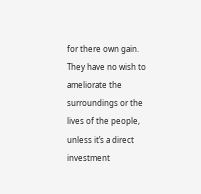for there own gain. They have no wish to ameliorate the surroundings or the lives of the people, unless it’s a direct investment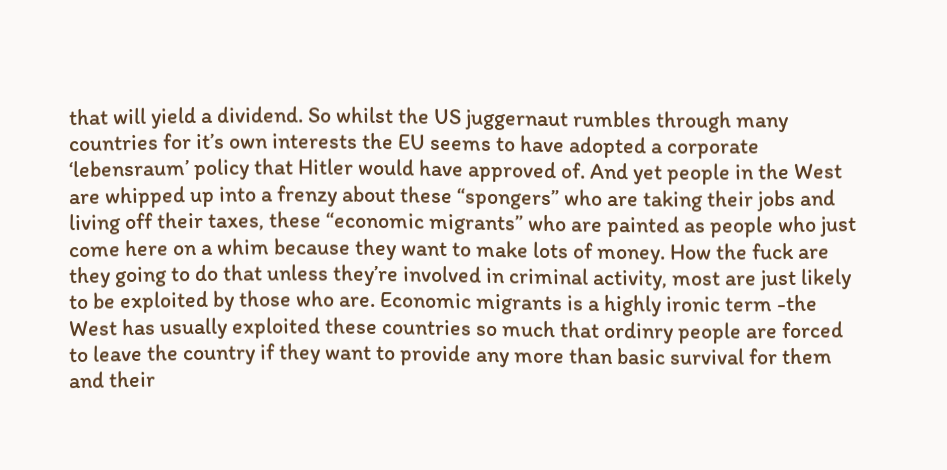that will yield a dividend. So whilst the US juggernaut rumbles through many countries for it’s own interests the EU seems to have adopted a corporate ‘lebensraum’ policy that Hitler would have approved of. And yet people in the West are whipped up into a frenzy about these “spongers” who are taking their jobs and living off their taxes, these “economic migrants” who are painted as people who just come here on a whim because they want to make lots of money. How the fuck are they going to do that unless they’re involved in criminal activity, most are just likely to be exploited by those who are. Economic migrants is a highly ironic term -the West has usually exploited these countries so much that ordinry people are forced to leave the country if they want to provide any more than basic survival for them and their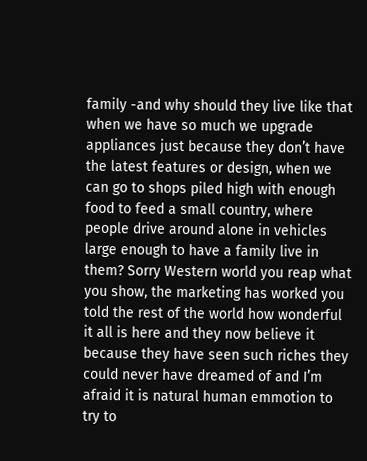family -and why should they live like that when we have so much we upgrade appliances just because they don’t have the latest features or design, when we can go to shops piled high with enough food to feed a small country, where people drive around alone in vehicles large enough to have a family live in them? Sorry Western world you reap what you show, the marketing has worked you told the rest of the world how wonderful it all is here and they now believe it because they have seen such riches they could never have dreamed of and I’m afraid it is natural human emmotion to try to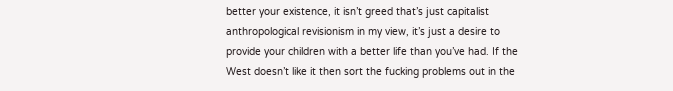better your existence, it isn’t greed that’s just capitalist anthropological revisionism in my view, it’s just a desire to provide your children with a better life than you’ve had. If the West doesn’t like it then sort the fucking problems out in the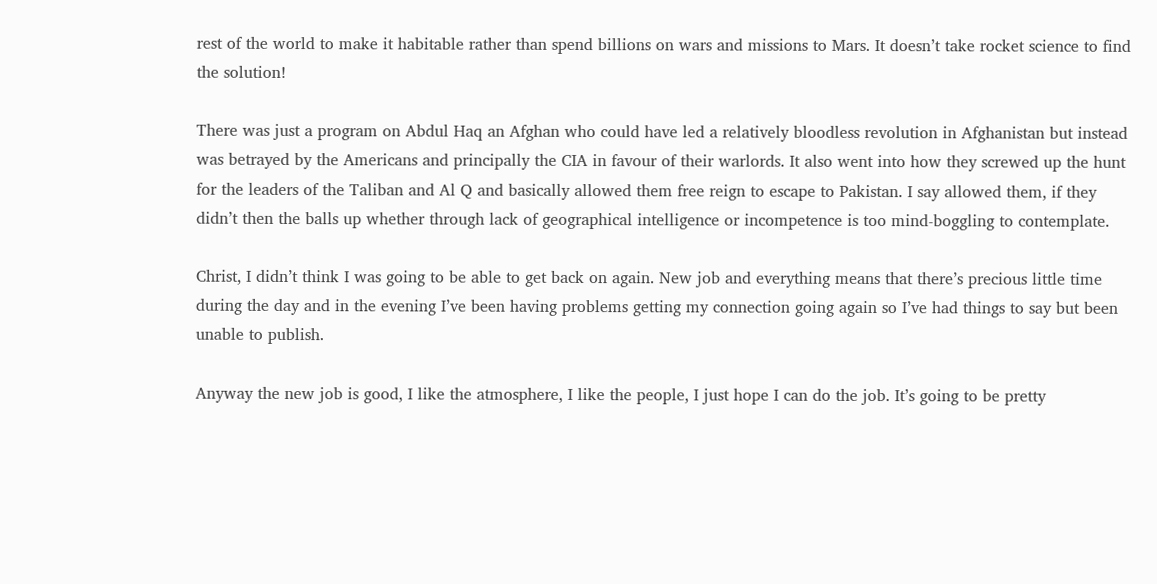rest of the world to make it habitable rather than spend billions on wars and missions to Mars. It doesn’t take rocket science to find the solution!

There was just a program on Abdul Haq an Afghan who could have led a relatively bloodless revolution in Afghanistan but instead was betrayed by the Americans and principally the CIA in favour of their warlords. It also went into how they screwed up the hunt for the leaders of the Taliban and Al Q and basically allowed them free reign to escape to Pakistan. I say allowed them, if they didn’t then the balls up whether through lack of geographical intelligence or incompetence is too mind-boggling to contemplate.

Christ, I didn’t think I was going to be able to get back on again. New job and everything means that there’s precious little time during the day and in the evening I’ve been having problems getting my connection going again so I’ve had things to say but been unable to publish.

Anyway the new job is good, I like the atmosphere, I like the people, I just hope I can do the job. It’s going to be pretty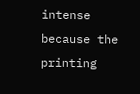intense because the printing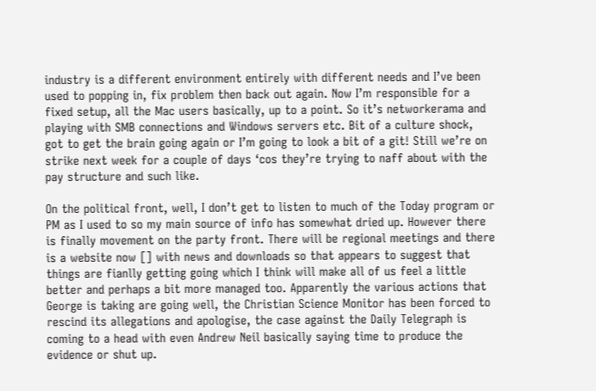industry is a different environment entirely with different needs and I’ve been used to popping in, fix problem then back out again. Now I’m responsible for a fixed setup, all the Mac users basically, up to a point. So it’s networkerama and playing with SMB connections and Windows servers etc. Bit of a culture shock, got to get the brain going again or I’m going to look a bit of a git! Still we’re on strike next week for a couple of days ‘cos they’re trying to naff about with the pay structure and such like.

On the political front, well, I don’t get to listen to much of the Today program or PM as I used to so my main source of info has somewhat dried up. However there is finally movement on the party front. There will be regional meetings and there is a website now [] with news and downloads so that appears to suggest that things are fianlly getting going which I think will make all of us feel a little better and perhaps a bit more managed too. Apparently the various actions that George is taking are going well, the Christian Science Monitor has been forced to rescind its allegations and apologise, the case against the Daily Telegraph is coming to a head with even Andrew Neil basically saying time to produce the evidence or shut up.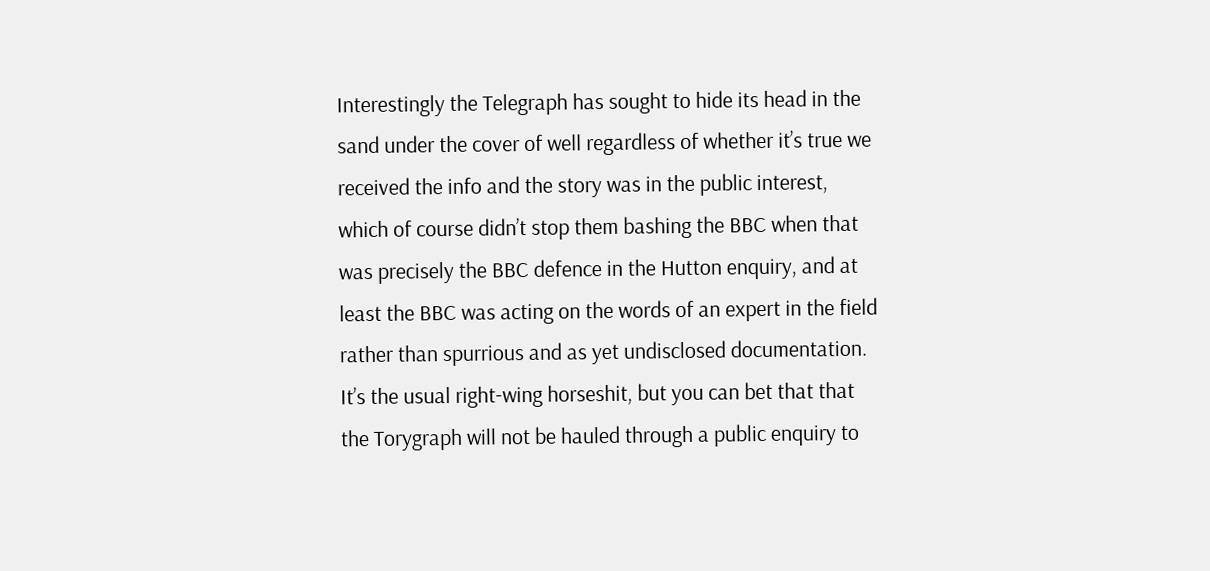Interestingly the Telegraph has sought to hide its head in the sand under the cover of well regardless of whether it’s true we received the info and the story was in the public interest, which of course didn’t stop them bashing the BBC when that was precisely the BBC defence in the Hutton enquiry, and at least the BBC was acting on the words of an expert in the field rather than spurrious and as yet undisclosed documentation. It’s the usual right-wing horseshit, but you can bet that that the Torygraph will not be hauled through a public enquiry to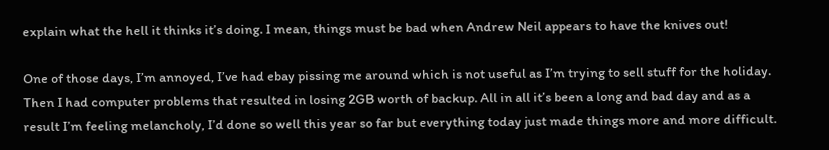explain what the hell it thinks it’s doing. I mean, things must be bad when Andrew Neil appears to have the knives out!

One of those days, I’m annoyed, I’ve had ebay pissing me around which is not useful as I’m trying to sell stuff for the holiday. Then I had computer problems that resulted in losing 2GB worth of backup. All in all it’s been a long and bad day and as a result I’m feeling melancholy, I’d done so well this year so far but everything today just made things more and more difficult.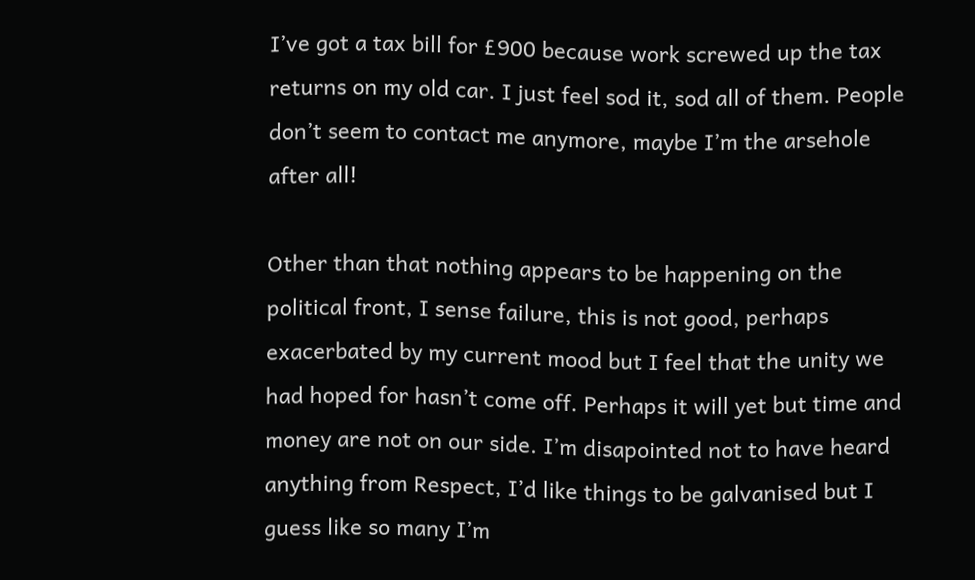I’ve got a tax bill for £900 because work screwed up the tax returns on my old car. I just feel sod it, sod all of them. People don’t seem to contact me anymore, maybe I’m the arsehole after all!

Other than that nothing appears to be happening on the political front, I sense failure, this is not good, perhaps exacerbated by my current mood but I feel that the unity we had hoped for hasn’t come off. Perhaps it will yet but time and money are not on our side. I’m disapointed not to have heard anything from Respect, I’d like things to be galvanised but I guess like so many I’m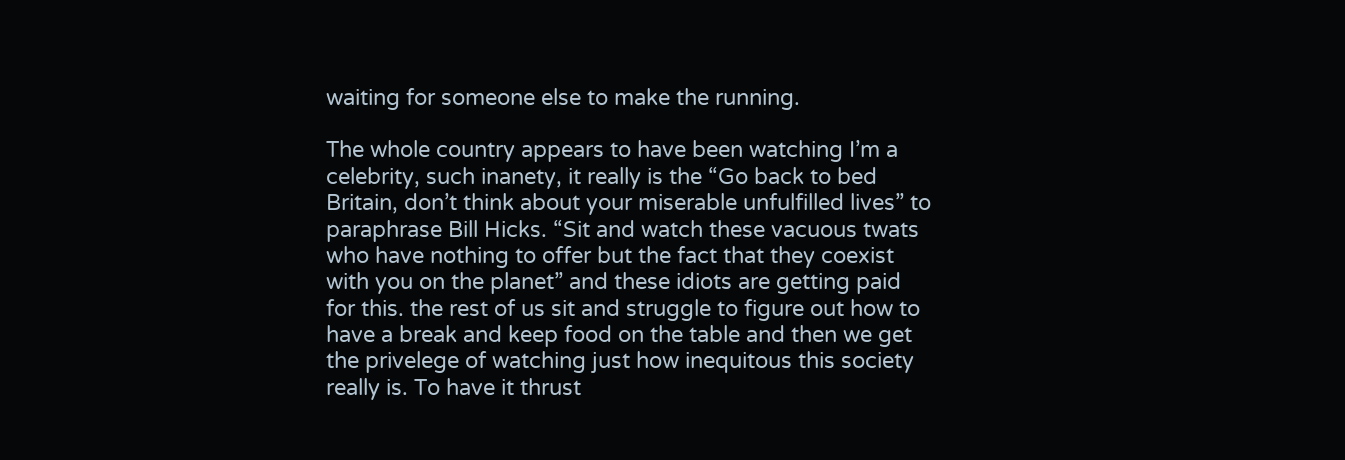waiting for someone else to make the running.

The whole country appears to have been watching I’m a celebrity, such inanety, it really is the “Go back to bed Britain, don’t think about your miserable unfulfilled lives” to paraphrase Bill Hicks. “Sit and watch these vacuous twats who have nothing to offer but the fact that they coexist with you on the planet” and these idiots are getting paid for this. the rest of us sit and struggle to figure out how to have a break and keep food on the table and then we get the privelege of watching just how inequitous this society really is. To have it thrust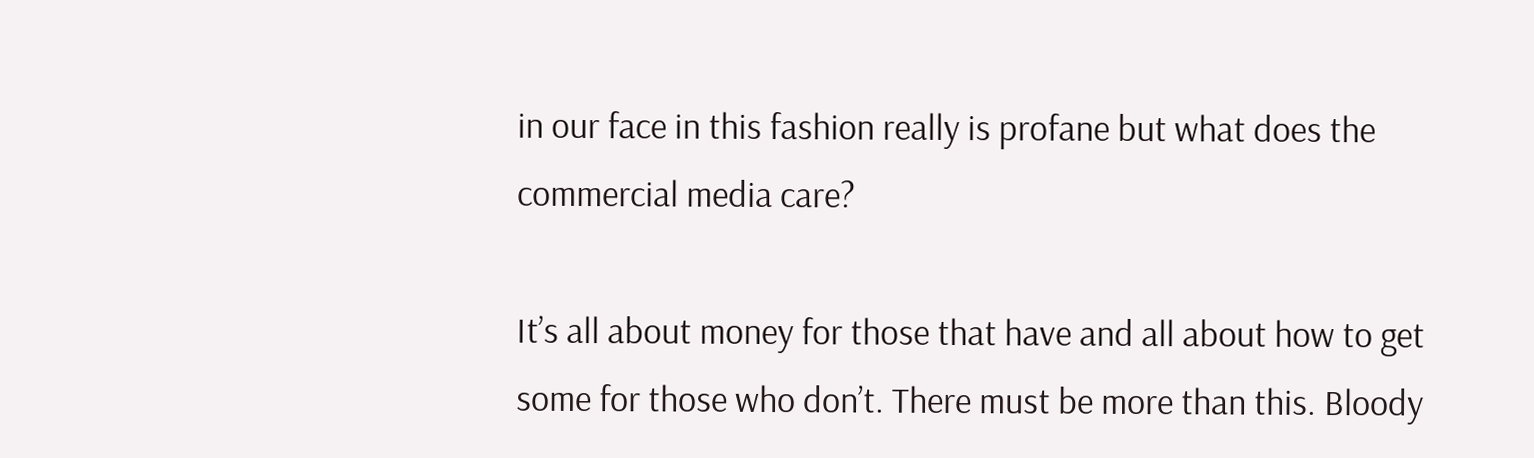in our face in this fashion really is profane but what does the commercial media care?

It’s all about money for those that have and all about how to get some for those who don’t. There must be more than this. Bloody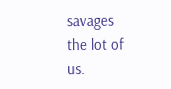savages the lot of us.